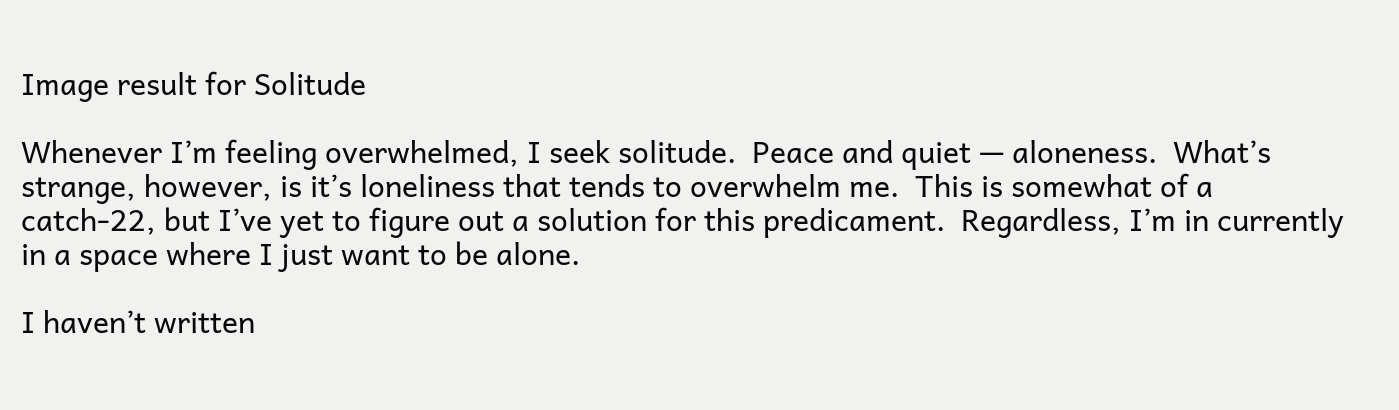Image result for Solitude

Whenever I’m feeling overwhelmed, I seek solitude.  Peace and quiet — aloneness.  What’s strange, however, is it’s loneliness that tends to overwhelm me.  This is somewhat of a catch-22, but I’ve yet to figure out a solution for this predicament.  Regardless, I’m in currently in a space where I just want to be alone.

I haven’t written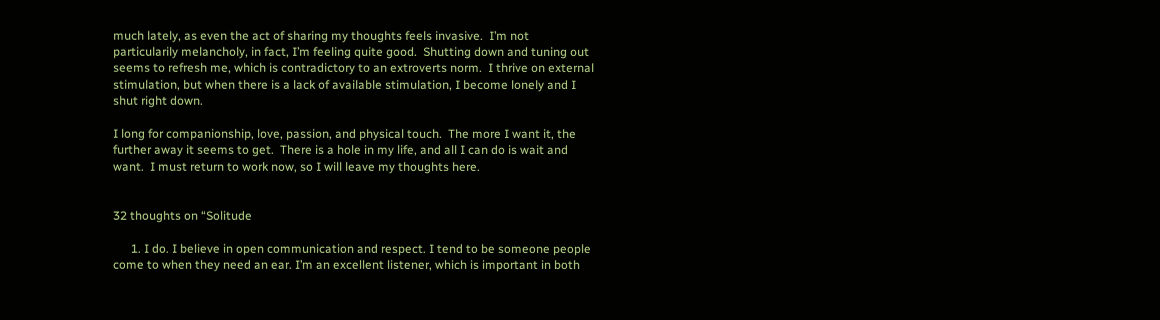much lately, as even the act of sharing my thoughts feels invasive.  I’m not particularily melancholy, in fact, I’m feeling quite good.  Shutting down and tuning out seems to refresh me, which is contradictory to an extroverts norm.  I thrive on external stimulation, but when there is a lack of available stimulation, I become lonely and I shut right down.

I long for companionship, love, passion, and physical touch.  The more I want it, the further away it seems to get.  There is a hole in my life, and all I can do is wait and want.  I must return to work now, so I will leave my thoughts here.


32 thoughts on “Solitude

      1. I do. I believe in open communication and respect. I tend to be someone people come to when they need an ear. I’m an excellent listener, which is important in both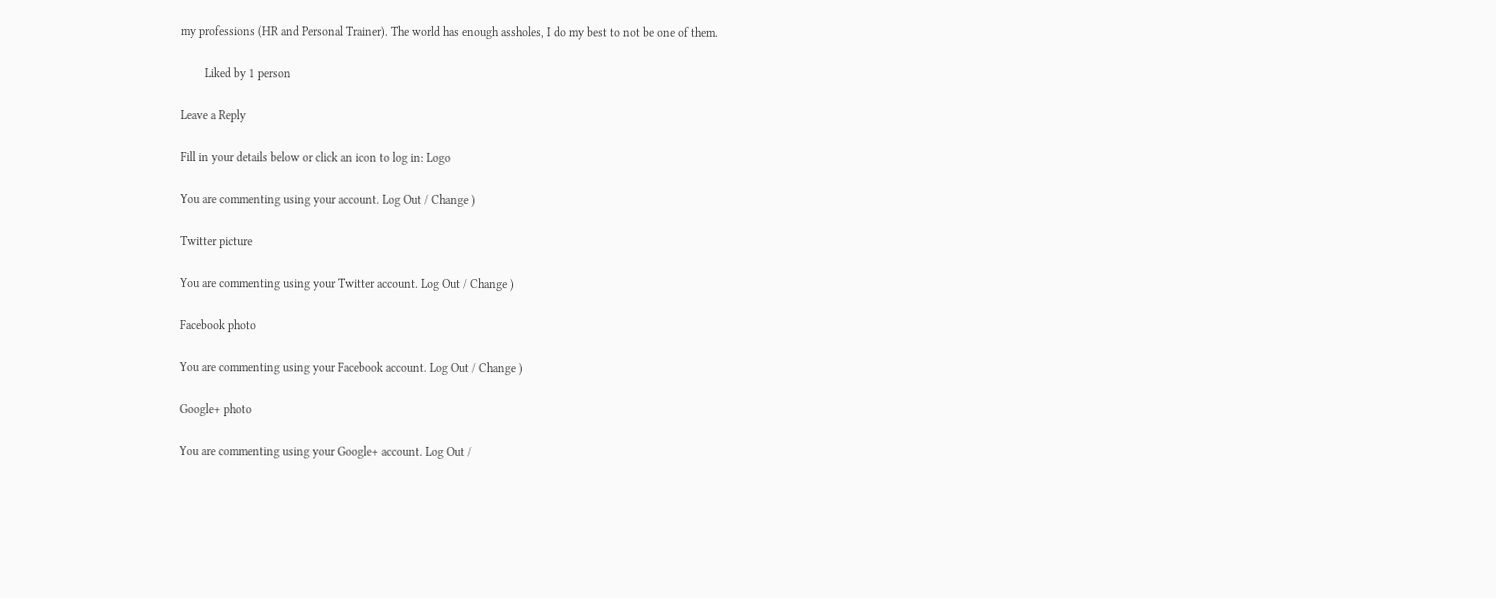my professions (HR and Personal Trainer). The world has enough assholes, I do my best to not be one of them.

        Liked by 1 person

Leave a Reply

Fill in your details below or click an icon to log in: Logo

You are commenting using your account. Log Out / Change )

Twitter picture

You are commenting using your Twitter account. Log Out / Change )

Facebook photo

You are commenting using your Facebook account. Log Out / Change )

Google+ photo

You are commenting using your Google+ account. Log Out /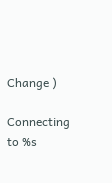Change )

Connecting to %s